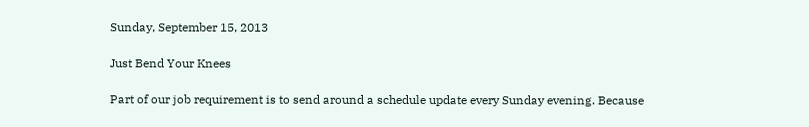Sunday, September 15, 2013

Just Bend Your Knees

Part of our job requirement is to send around a schedule update every Sunday evening. Because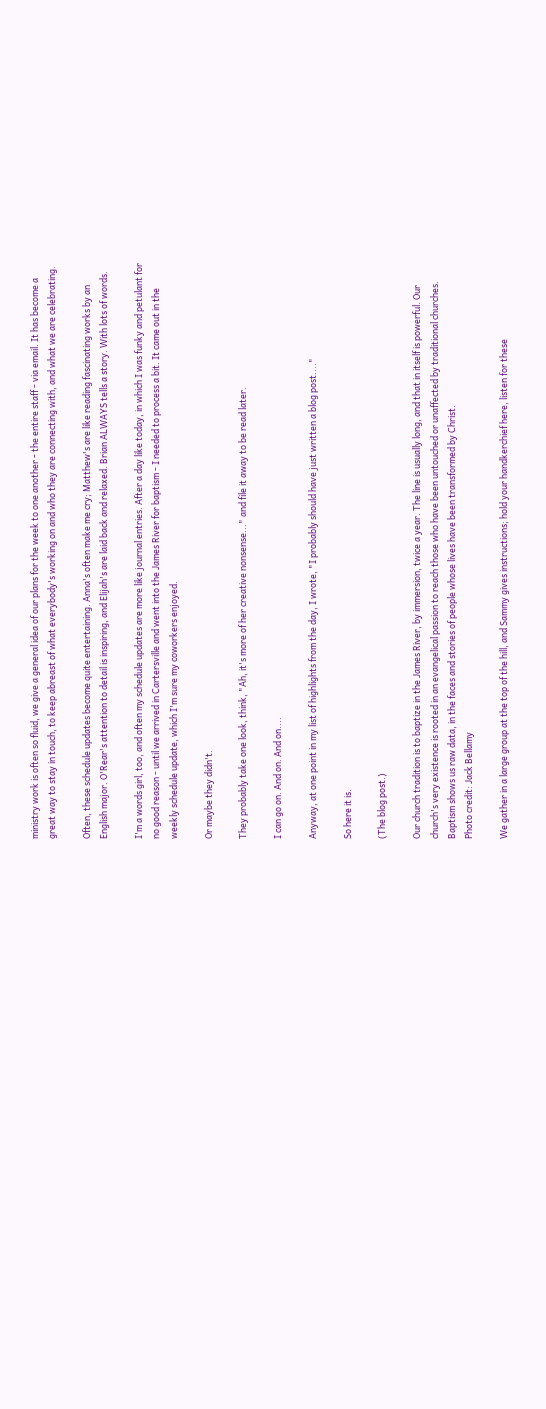ministry work is often so fluid, we give a general idea of our plans for the week to one another - the entire staff - via email. It has become a great way to stay in touch, to keep abreast of what everybody's working on and who they are connecting with, and what we are celebrating.

Often, these schedule updates become quite entertaining. Anna's often make me cry; Matthew's are like reading fascinating works by an English major. O'Rear's attention to detail is inspiring, and Elijah's are laid back and relaxed. Brian ALWAYS tells a story. With lots of words.

I'm a words girl, too, and often my schedule updates are more like journal entries. After a day like today, in which I was funky and petulant for no good reason - until we arrived in Cartersville and went into the James River for baptism - I needed to process a bit. It came out in the weekly schedule update, which I'm sure my coworkers enjoyed.

Or maybe they didn't.

They probably take one look, think, "Ah, it's more of her creative nonsense..." and file it away to be read later.

I can go on. And on. And on....

Anyway, at one point in my list of highlights from the day, I wrote, "I probably should have just written a blog post...."

So here it is.

(The blog post.)

Our church tradition is to baptize in the James River, by immersion, twice a year. The line is usually long, and that in itself is powerful. Our church's very existence is rooted in an evangelical passion to reach those who have been untouched or unaffected by traditional churches. Baptism shows us raw data, in the faces and stories of people whose lives have been transformed by Christ.
Photo credit: Jack Bellamy

We gather in a large group at the top of the hill, and Sammy gives instructions; hold your handkerchief here, listen for these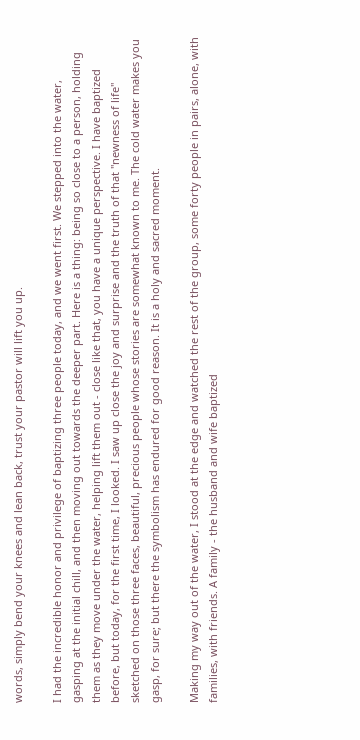words, simply bend your knees and lean back, trust your pastor will lift you up.

I had the incredible honor and privilege of baptizing three people today, and we went first. We stepped into the water, gasping at the initial chill, and then moving out towards the deeper part. Here is a thing: being so close to a person, holding them as they move under the water, helping lift them out - close like that, you have a unique perspective. I have baptized before, but today, for the first time, I looked. I saw up close the joy and surprise and the truth of that "newness of life" sketched on those three faces, beautiful, precious people whose stories are somewhat known to me. The cold water makes you gasp, for sure; but there the symbolism has endured for good reason. It is a holy and sacred moment.

Making my way out of the water, I stood at the edge and watched the rest of the group, some forty people in pairs, alone, with families, with friends. A family - the husband and wife baptized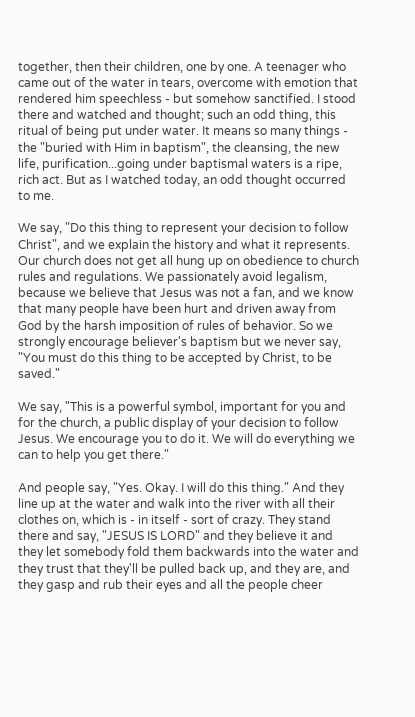together, then their children, one by one. A teenager who came out of the water in tears, overcome with emotion that rendered him speechless - but somehow sanctified. I stood there and watched and thought; such an odd thing, this ritual of being put under water. It means so many things - the "buried with Him in baptism", the cleansing, the new life, purification...going under baptismal waters is a ripe, rich act. But as I watched today, an odd thought occurred to me.

We say, "Do this thing to represent your decision to follow Christ", and we explain the history and what it represents. Our church does not get all hung up on obedience to church rules and regulations. We passionately avoid legalism, because we believe that Jesus was not a fan, and we know that many people have been hurt and driven away from God by the harsh imposition of rules of behavior. So we strongly encourage believer's baptism but we never say, "You must do this thing to be accepted by Christ, to be saved."

We say, "This is a powerful symbol, important for you and for the church, a public display of your decision to follow Jesus. We encourage you to do it. We will do everything we can to help you get there."

And people say, "Yes. Okay. I will do this thing." And they line up at the water and walk into the river with all their clothes on, which is - in itself - sort of crazy. They stand there and say, "JESUS IS LORD" and they believe it and they let somebody fold them backwards into the water and they trust that they'll be pulled back up, and they are, and they gasp and rub their eyes and all the people cheer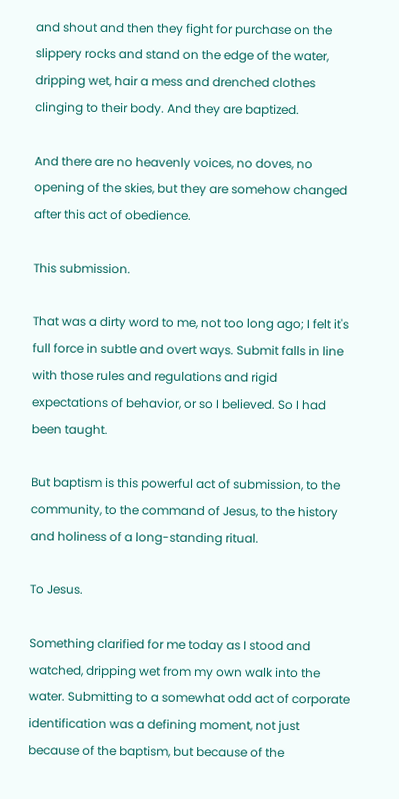and shout and then they fight for purchase on the slippery rocks and stand on the edge of the water, dripping wet, hair a mess and drenched clothes clinging to their body. And they are baptized.

And there are no heavenly voices, no doves, no opening of the skies, but they are somehow changed after this act of obedience.

This submission.

That was a dirty word to me, not too long ago; I felt it's full force in subtle and overt ways. Submit falls in line with those rules and regulations and rigid expectations of behavior, or so I believed. So I had been taught.

But baptism is this powerful act of submission, to the community, to the command of Jesus, to the history and holiness of a long-standing ritual.

To Jesus.

Something clarified for me today as I stood and watched, dripping wet from my own walk into the water. Submitting to a somewhat odd act of corporate identification was a defining moment, not just because of the baptism, but because of the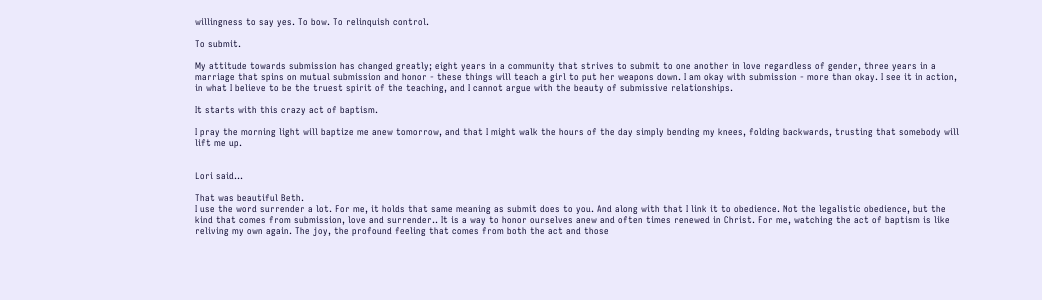willingness to say yes. To bow. To relinquish control.

To submit.

My attitude towards submission has changed greatly; eight years in a community that strives to submit to one another in love regardless of gender, three years in a marriage that spins on mutual submission and honor - these things will teach a girl to put her weapons down. I am okay with submission - more than okay. I see it in action, in what I believe to be the truest spirit of the teaching, and I cannot argue with the beauty of submissive relationships.

It starts with this crazy act of baptism.

I pray the morning light will baptize me anew tomorrow, and that I might walk the hours of the day simply bending my knees, folding backwards, trusting that somebody will lift me up.


Lori said...

That was beautiful Beth.
I use the word surrender a lot. For me, it holds that same meaning as submit does to you. And along with that I link it to obedience. Not the legalistic obedience, but the kind that comes from submission, love and surrender.. It is a way to honor ourselves anew and often times renewed in Christ. For me, watching the act of baptism is like reliving my own again. The joy, the profound feeling that comes from both the act and those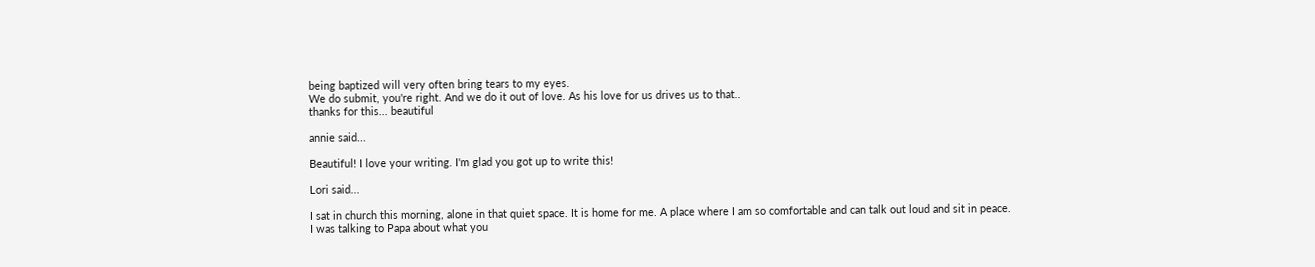being baptized will very often bring tears to my eyes.
We do submit, you're right. And we do it out of love. As his love for us drives us to that..
thanks for this... beautiful

annie said...

Beautiful! I love your writing. I'm glad you got up to write this!

Lori said...

I sat in church this morning, alone in that quiet space. It is home for me. A place where I am so comfortable and can talk out loud and sit in peace.
I was talking to Papa about what you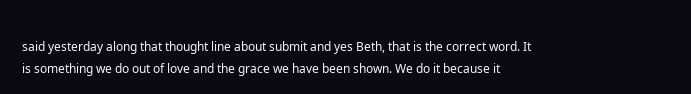said yesterday along that thought line about submit and yes Beth, that is the correct word. It is something we do out of love and the grace we have been shown. We do it because it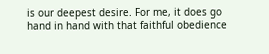is our deepest desire. For me, it does go hand in hand with that faithful obedience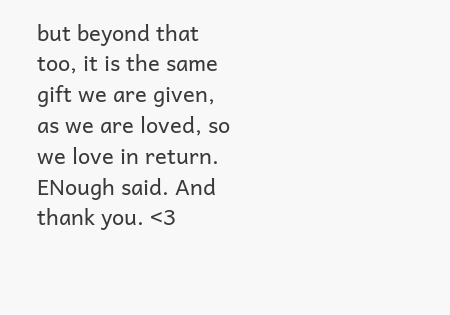but beyond that too, it is the same gift we are given, as we are loved, so we love in return.
ENough said. And thank you. <3